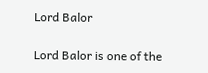Lord Balor

Lord Balor is one of the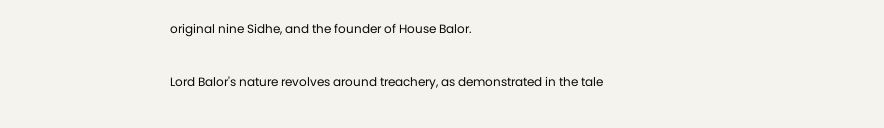original nine Sidhe, and the founder of House Balor.

Lord Balor's nature revolves around treachery, as demonstrated in the tale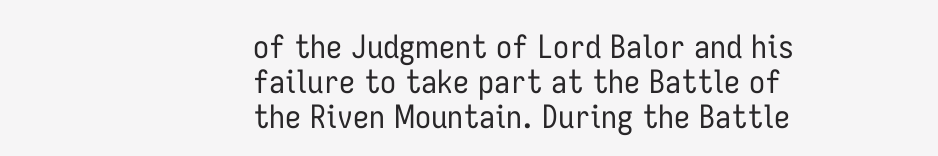of the Judgment of Lord Balor and his failure to take part at the Battle of the Riven Mountain. During the Battle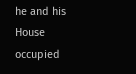he and his House occupied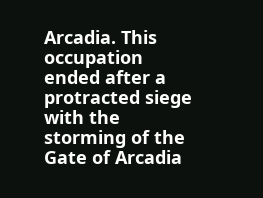Arcadia. This occupation ended after a protracted siege with the storming of the Gate of Arcadia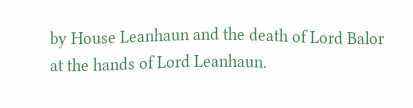by House Leanhaun and the death of Lord Balor at the hands of Lord Leanhaun.